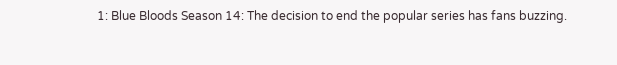1: Blue Bloods Season 14: The decision to end the popular series has fans buzzing.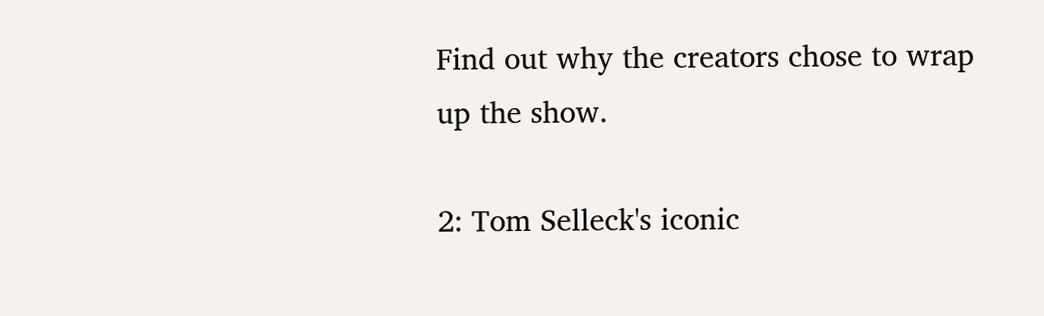Find out why the creators chose to wrap up the show.

2: Tom Selleck's iconic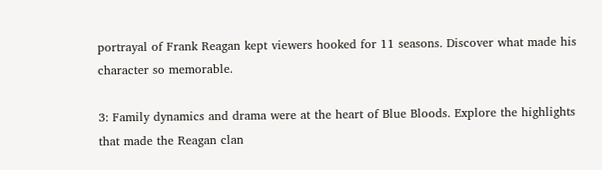portrayal of Frank Reagan kept viewers hooked for 11 seasons. Discover what made his character so memorable.

3: Family dynamics and drama were at the heart of Blue Bloods. Explore the highlights that made the Reagan clan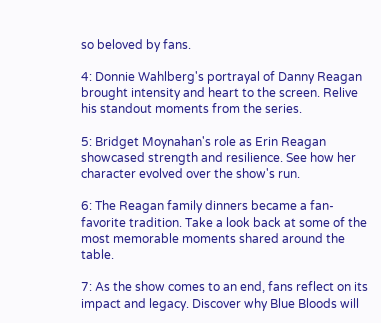so beloved by fans.

4: Donnie Wahlberg's portrayal of Danny Reagan brought intensity and heart to the screen. Relive his standout moments from the series.

5: Bridget Moynahan's role as Erin Reagan showcased strength and resilience. See how her character evolved over the show's run.

6: The Reagan family dinners became a fan-favorite tradition. Take a look back at some of the most memorable moments shared around the table.

7: As the show comes to an end, fans reflect on its impact and legacy. Discover why Blue Bloods will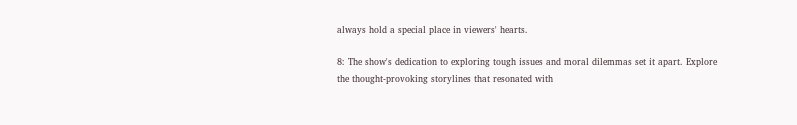always hold a special place in viewers' hearts.

8: The show's dedication to exploring tough issues and moral dilemmas set it apart. Explore the thought-provoking storylines that resonated with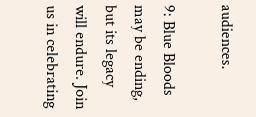audiences.

9: Blue Bloods may be ending, but its legacy will endure. Join us in celebrating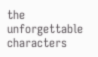the unforgettable characters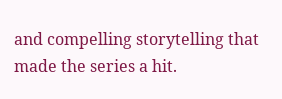and compelling storytelling that made the series a hit.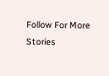Follow For More  Stories